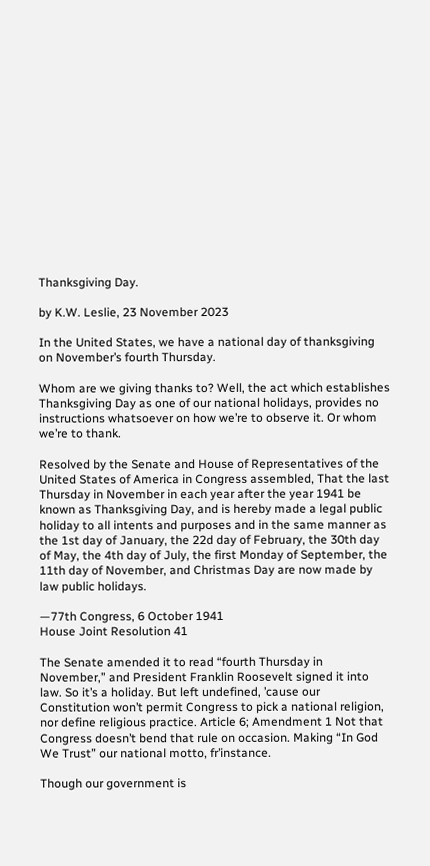Thanksgiving Day.

by K.W. Leslie, 23 November 2023

In the United States, we have a national day of thanksgiving on November’s fourth Thursday.

Whom are we giving thanks to? Well, the act which establishes Thanksgiving Day as one of our national holidays, provides no instructions whatsoever on how we’re to observe it. Or whom we’re to thank.

Resolved by the Senate and House of Representatives of the United States of America in Congress assembled, That the last Thursday in November in each year after the year 1941 be known as Thanksgiving Day, and is hereby made a legal public holiday to all intents and purposes and in the same manner as the 1st day of January, the 22d day of February, the 30th day of May, the 4th day of July, the first Monday of September, the 11th day of November, and Christmas Day are now made by law public holidays.

—77th Congress, 6 October 1941
House Joint Resolution 41

The Senate amended it to read “fourth Thursday in November,” and President Franklin Roosevelt signed it into law. So it’s a holiday. But left undefined, ’cause our Constitution won’t permit Congress to pick a national religion, nor define religious practice. Article 6; Amendment 1 Not that Congress doesn’t bend that rule on occasion. Making “In God We Trust” our national motto, fr’instance.

Though our government is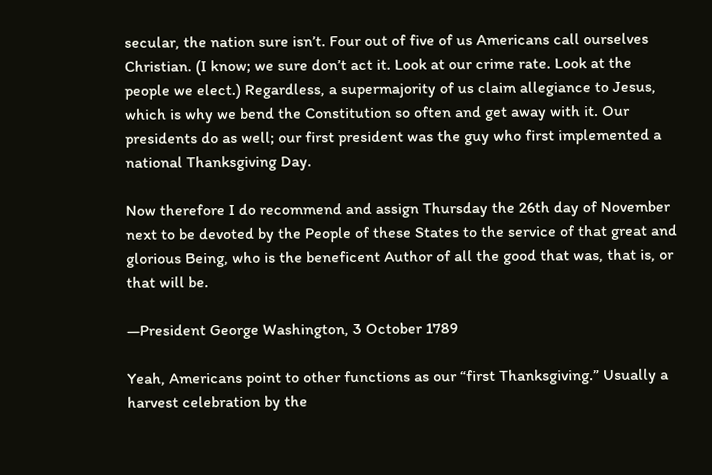secular, the nation sure isn’t. Four out of five of us Americans call ourselves Christian. (I know; we sure don’t act it. Look at our crime rate. Look at the people we elect.) Regardless, a supermajority of us claim allegiance to Jesus, which is why we bend the Constitution so often and get away with it. Our presidents do as well; our first president was the guy who first implemented a national Thanksgiving Day.

Now therefore I do recommend and assign Thursday the 26th day of November next to be devoted by the People of these States to the service of that great and glorious Being, who is the beneficent Author of all the good that was, that is, or that will be.

—President George Washington, 3 October 1789

Yeah, Americans point to other functions as our “first Thanksgiving.” Usually a harvest celebration by the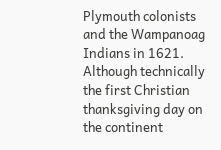Plymouth colonists and the Wampanoag Indians in 1621. Although technically the first Christian thanksgiving day on the continent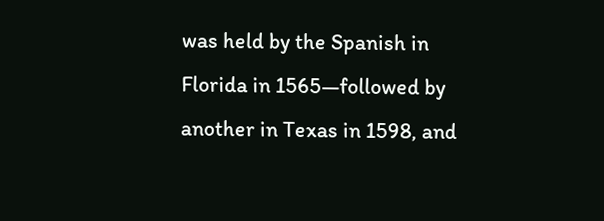was held by the Spanish in Florida in 1565—followed by another in Texas in 1598, and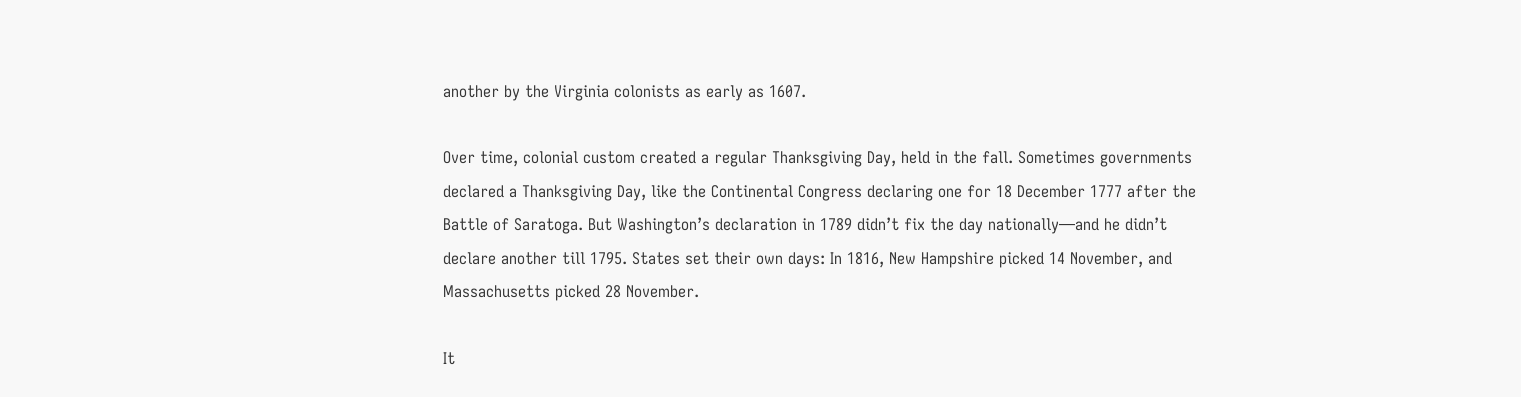another by the Virginia colonists as early as 1607.

Over time, colonial custom created a regular Thanksgiving Day, held in the fall. Sometimes governments declared a Thanksgiving Day, like the Continental Congress declaring one for 18 December 1777 after the Battle of Saratoga. But Washington’s declaration in 1789 didn’t fix the day nationally—and he didn’t declare another till 1795. States set their own days: In 1816, New Hampshire picked 14 November, and Massachusetts picked 28 November.

It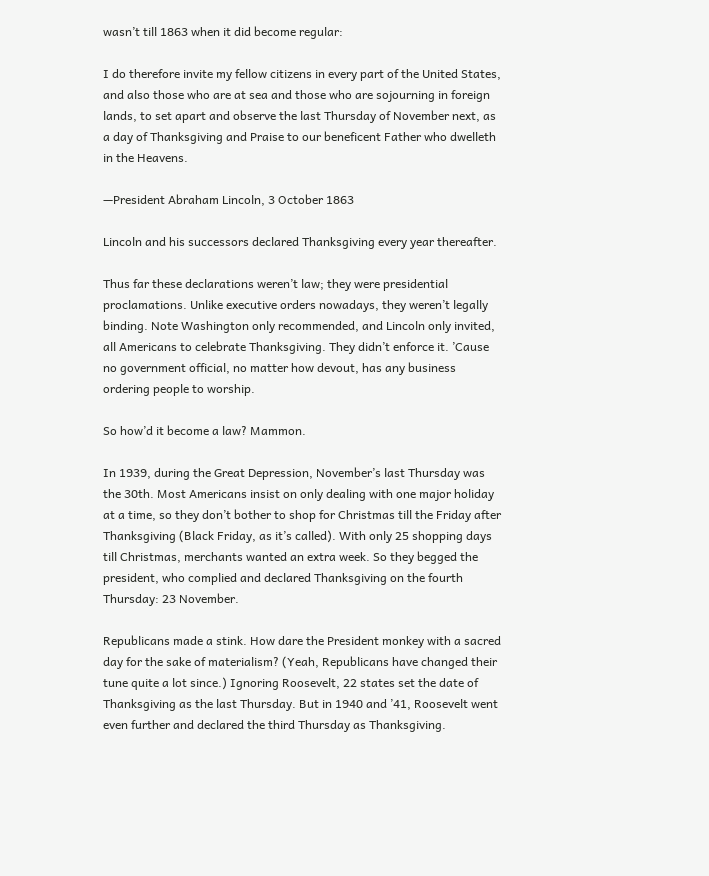wasn’t till 1863 when it did become regular:

I do therefore invite my fellow citizens in every part of the United States, and also those who are at sea and those who are sojourning in foreign lands, to set apart and observe the last Thursday of November next, as a day of Thanksgiving and Praise to our beneficent Father who dwelleth in the Heavens.

—President Abraham Lincoln, 3 October 1863

Lincoln and his successors declared Thanksgiving every year thereafter.

Thus far these declarations weren’t law; they were presidential proclamations. Unlike executive orders nowadays, they weren’t legally binding. Note Washington only recommended, and Lincoln only invited, all Americans to celebrate Thanksgiving. They didn’t enforce it. ’Cause no government official, no matter how devout, has any business ordering people to worship.

So how’d it become a law? Mammon.

In 1939, during the Great Depression, November’s last Thursday was the 30th. Most Americans insist on only dealing with one major holiday at a time, so they don’t bother to shop for Christmas till the Friday after Thanksgiving (Black Friday, as it’s called). With only 25 shopping days till Christmas, merchants wanted an extra week. So they begged the president, who complied and declared Thanksgiving on the fourth Thursday: 23 November.

Republicans made a stink. How dare the President monkey with a sacred day for the sake of materialism? (Yeah, Republicans have changed their tune quite a lot since.) Ignoring Roosevelt, 22 states set the date of Thanksgiving as the last Thursday. But in 1940 and ’41, Roosevelt went even further and declared the third Thursday as Thanksgiving.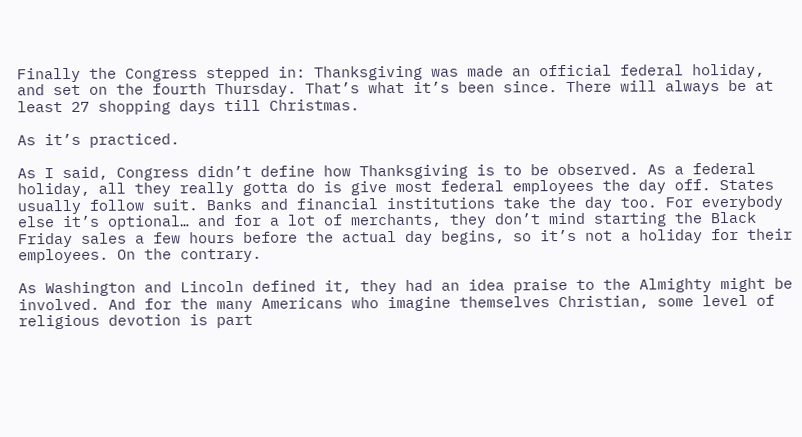Finally the Congress stepped in: Thanksgiving was made an official federal holiday, and set on the fourth Thursday. That’s what it’s been since. There will always be at least 27 shopping days till Christmas.

As it’s practiced.

As I said, Congress didn’t define how Thanksgiving is to be observed. As a federal holiday, all they really gotta do is give most federal employees the day off. States usually follow suit. Banks and financial institutions take the day too. For everybody else it’s optional… and for a lot of merchants, they don’t mind starting the Black Friday sales a few hours before the actual day begins, so it’s not a holiday for their employees. On the contrary.

As Washington and Lincoln defined it, they had an idea praise to the Almighty might be involved. And for the many Americans who imagine themselves Christian, some level of religious devotion is part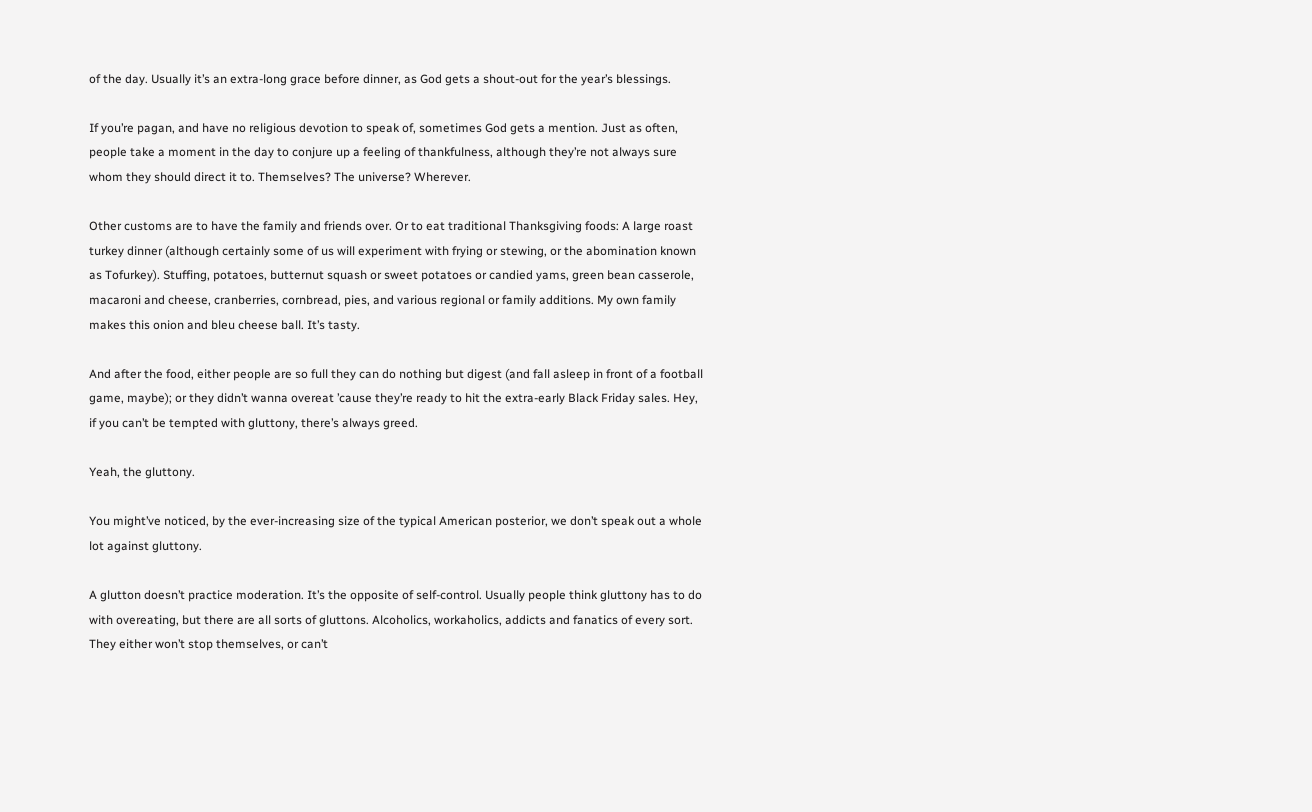of the day. Usually it’s an extra-long grace before dinner, as God gets a shout-out for the year’s blessings.

If you’re pagan, and have no religious devotion to speak of, sometimes God gets a mention. Just as often, people take a moment in the day to conjure up a feeling of thankfulness, although they’re not always sure whom they should direct it to. Themselves? The universe? Wherever.

Other customs are to have the family and friends over. Or to eat traditional Thanksgiving foods: A large roast turkey dinner (although certainly some of us will experiment with frying or stewing, or the abomination known as Tofurkey). Stuffing, potatoes, butternut squash or sweet potatoes or candied yams, green bean casserole, macaroni and cheese, cranberries, cornbread, pies, and various regional or family additions. My own family makes this onion and bleu cheese ball. It’s tasty.

And after the food, either people are so full they can do nothing but digest (and fall asleep in front of a football game, maybe); or they didn’t wanna overeat ’cause they’re ready to hit the extra-early Black Friday sales. Hey, if you can’t be tempted with gluttony, there’s always greed.

Yeah, the gluttony.

You might’ve noticed, by the ever-increasing size of the typical American posterior, we don’t speak out a whole lot against gluttony.

A glutton doesn’t practice moderation. It’s the opposite of self-control. Usually people think gluttony has to do with overeating, but there are all sorts of gluttons. Alcoholics, workaholics, addicts and fanatics of every sort. They either won’t stop themselves, or can’t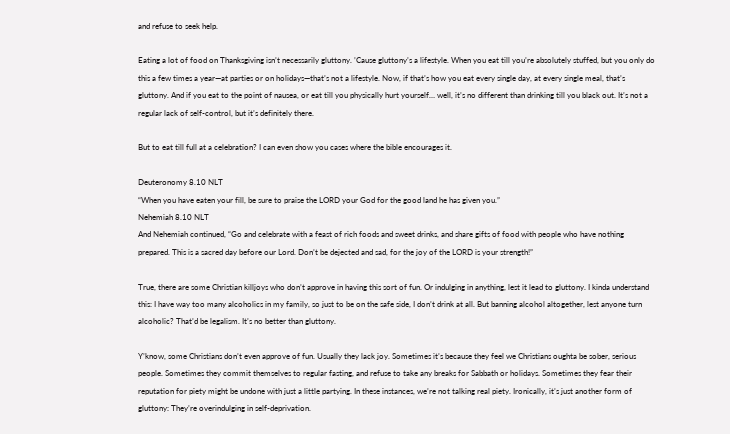and refuse to seek help.

Eating a lot of food on Thanksgiving isn’t necessarily gluttony. ’Cause gluttony’s a lifestyle. When you eat till you’re absolutely stuffed, but you only do this a few times a year—at parties or on holidays—that’s not a lifestyle. Now, if that’s how you eat every single day, at every single meal, that’s gluttony. And if you eat to the point of nausea, or eat till you physically hurt yourself… well, it’s no different than drinking till you black out. It’s not a regular lack of self-control, but it’s definitely there.

But to eat till full at a celebration? I can even show you cases where the bible encourages it.

Deuteronomy 8.10 NLT
“When you have eaten your fill, be sure to praise the LORD your God for the good land he has given you.”
Nehemiah 8.10 NLT
And Nehemiah continued, “Go and celebrate with a feast of rich foods and sweet drinks, and share gifts of food with people who have nothing prepared. This is a sacred day before our Lord. Don’t be dejected and sad, for the joy of the LORD is your strength!”

True, there are some Christian killjoys who don’t approve in having this sort of fun. Or indulging in anything, lest it lead to gluttony. I kinda understand this: I have way too many alcoholics in my family, so just to be on the safe side, I don’t drink at all. But banning alcohol altogether, lest anyone turn alcoholic? That’d be legalism. It’s no better than gluttony.

Y’know, some Christians don’t even approve of fun. Usually they lack joy. Sometimes it’s because they feel we Christians oughta be sober, serious people. Sometimes they commit themselves to regular fasting, and refuse to take any breaks for Sabbath or holidays. Sometimes they fear their reputation for piety might be undone with just a little partying. In these instances, we’re not talking real piety. Ironically, it’s just another form of gluttony: They’re overindulging in self-deprivation.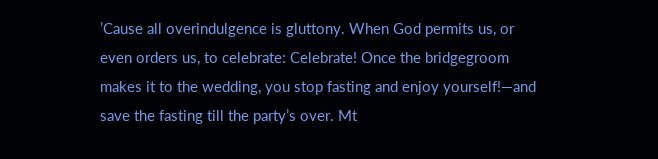’Cause all overindulgence is gluttony. When God permits us, or even orders us, to celebrate: Celebrate! Once the bridgegroom makes it to the wedding, you stop fasting and enjoy yourself!—and save the fasting till the party’s over. Mt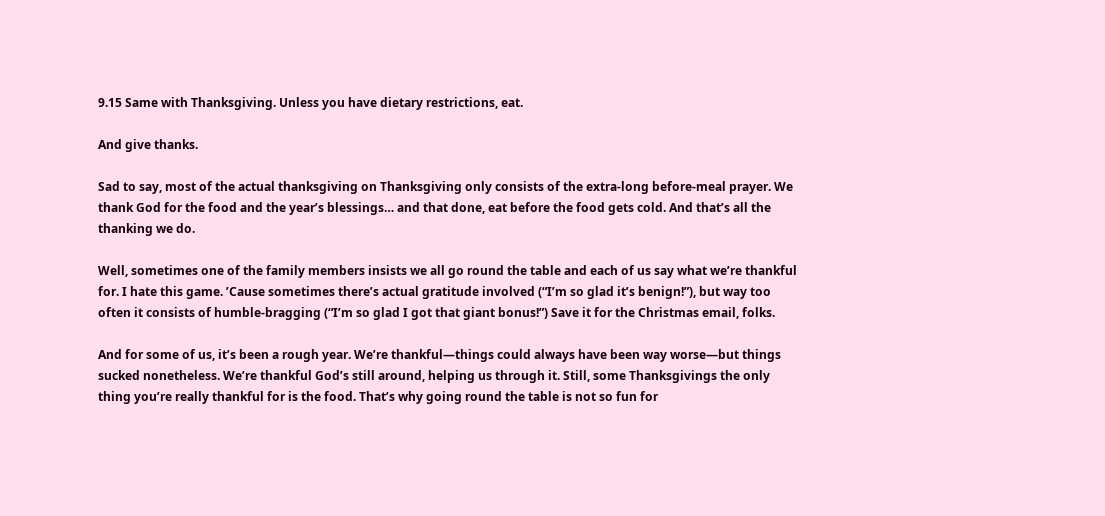9.15 Same with Thanksgiving. Unless you have dietary restrictions, eat.

And give thanks.

Sad to say, most of the actual thanksgiving on Thanksgiving only consists of the extra-long before-meal prayer. We thank God for the food and the year’s blessings… and that done, eat before the food gets cold. And that’s all the thanking we do.

Well, sometimes one of the family members insists we all go round the table and each of us say what we’re thankful for. I hate this game. ’Cause sometimes there’s actual gratitude involved (“I’m so glad it’s benign!”), but way too often it consists of humble-bragging (“I’m so glad I got that giant bonus!”) Save it for the Christmas email, folks.

And for some of us, it’s been a rough year. We’re thankful—things could always have been way worse—but things sucked nonetheless. We’re thankful God’s still around, helping us through it. Still, some Thanksgivings the only thing you’re really thankful for is the food. That’s why going round the table is not so fun for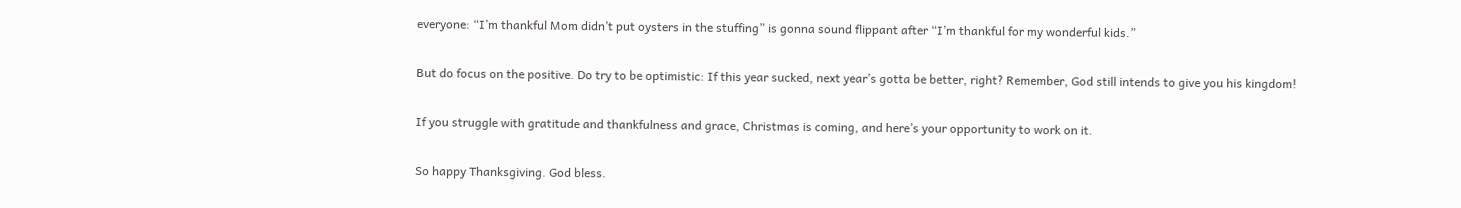everyone: “I’m thankful Mom didn’t put oysters in the stuffing” is gonna sound flippant after “I’m thankful for my wonderful kids.”

But do focus on the positive. Do try to be optimistic: If this year sucked, next year’s gotta be better, right? Remember, God still intends to give you his kingdom!

If you struggle with gratitude and thankfulness and grace, Christmas is coming, and here’s your opportunity to work on it.

So happy Thanksgiving. God bless.